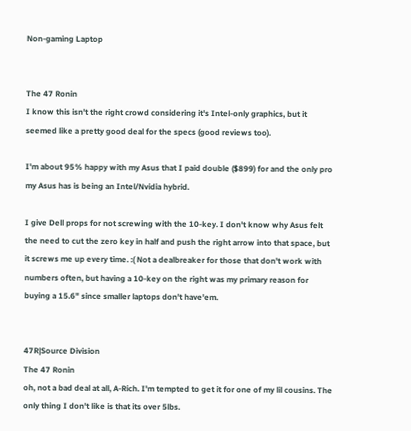Non-gaming Laptop


The 47 Ronin
I know this isn't the right crowd considering it's Intel-only graphics, but it seemed like a pretty good deal for the specs (good reviews too).

I'm about 95% happy with my Asus that I paid double ($899) for and the only pro my Asus has is being an Intel/Nvidia hybrid.

I give Dell props for not screwing with the 10-key. I don't know why Asus felt the need to cut the zero key in half and push the right arrow into that space, but it screws me up every time. :( Not a dealbreaker for those that don't work with numbers often, but having a 10-key on the right was my primary reason for buying a 15.6" since smaller laptops don't have'em.


47R|Source Division
The 47 Ronin
oh, not a bad deal at all, A-Rich. I'm tempted to get it for one of my lil cousins. The only thing I don't like is that its over 5lbs.